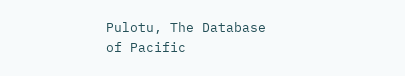Pulotu, The Database of Pacific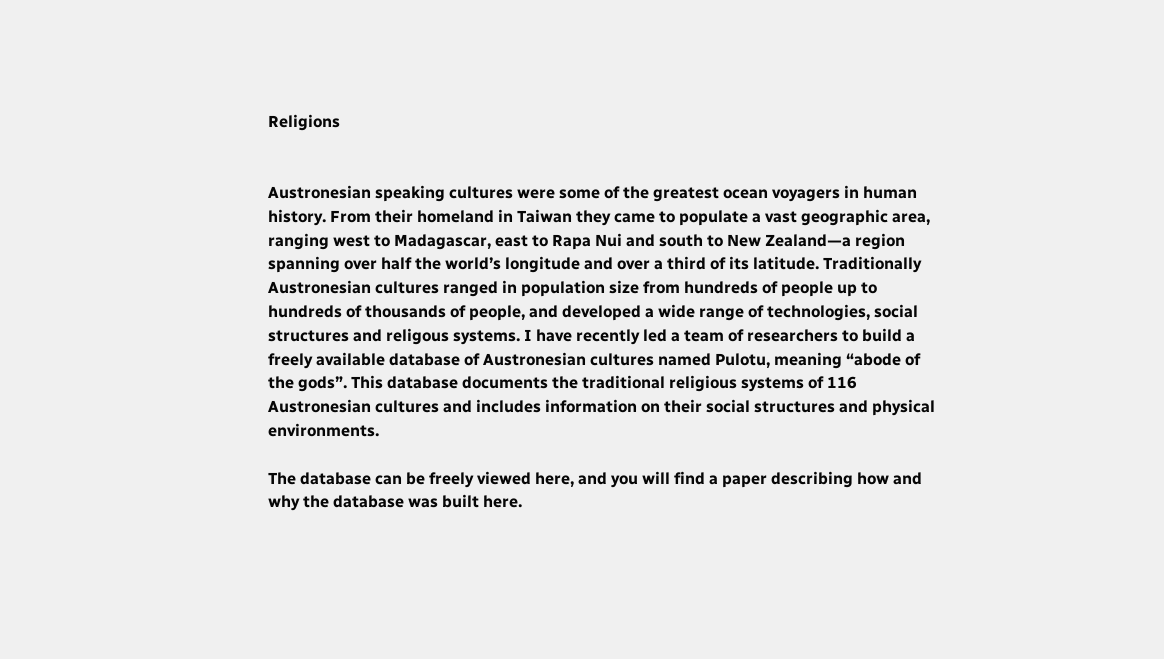Religions


Austronesian speaking cultures were some of the greatest ocean voyagers in human history. From their homeland in Taiwan they came to populate a vast geographic area, ranging west to Madagascar, east to Rapa Nui and south to New Zealand—a region spanning over half the world’s longitude and over a third of its latitude. Traditionally Austronesian cultures ranged in population size from hundreds of people up to hundreds of thousands of people, and developed a wide range of technologies, social structures and religous systems. I have recently led a team of researchers to build a freely available database of Austronesian cultures named Pulotu, meaning “abode of the gods”. This database documents the traditional religious systems of 116 Austronesian cultures and includes information on their social structures and physical environments.

The database can be freely viewed here, and you will find a paper describing how and why the database was built here.